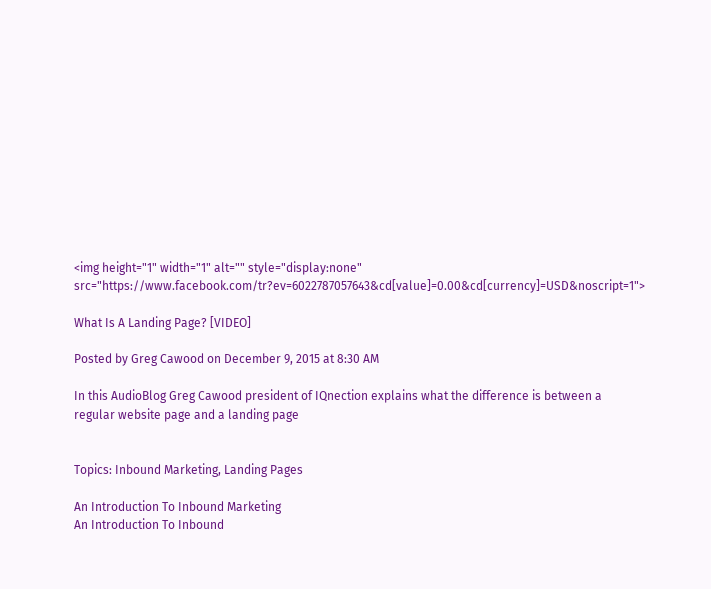<img height="1" width="1" alt="" style="display:none" src="https://www.facebook.com/tr?ev=6022787057643&cd[value]=0.00&cd[currency]=USD&noscript=1">

What Is A Landing Page? [VIDEO]

Posted by Greg Cawood on December 9, 2015 at 8:30 AM

In this AudioBlog Greg Cawood president of IQnection explains what the difference is between a regular website page and a landing page


Topics: Inbound Marketing, Landing Pages

An Introduction To Inbound Marketing
An Introduction To Inbound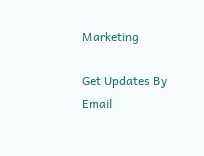Marketing

Get Updates By Email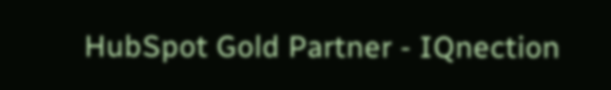HubSpot Gold Partner - IQnection